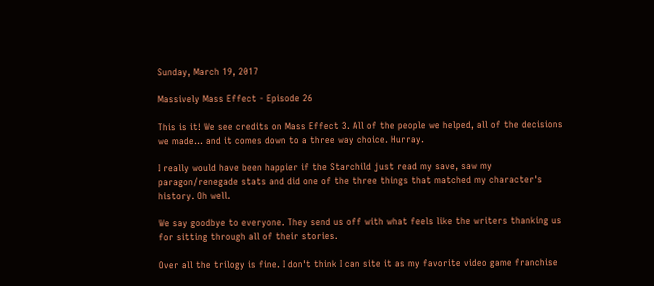Sunday, March 19, 2017

Massively Mass Effect - Episode 26

This is it! We see credits on Mass Effect 3. All of the people we helped, all of the decisions we made... and it comes down to a three way choice. Hurray.

I really would have been happier if the Starchild just read my save, saw my paragon/renegade stats and did one of the three things that matched my character's history. Oh well.

We say goodbye to everyone. They send us off with what feels like the writers thanking us for sitting through all of their stories.

Over all the trilogy is fine. I don't think I can site it as my favorite video game franchise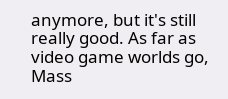anymore, but it's still really good. As far as video game worlds go, Mass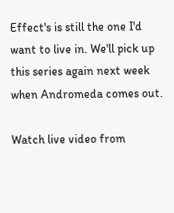Effect's is still the one I'd want to live in. We'll pick up this series again next week when Andromeda comes out.

Watch live video from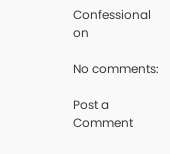Confessional on

No comments:

Post a Comment